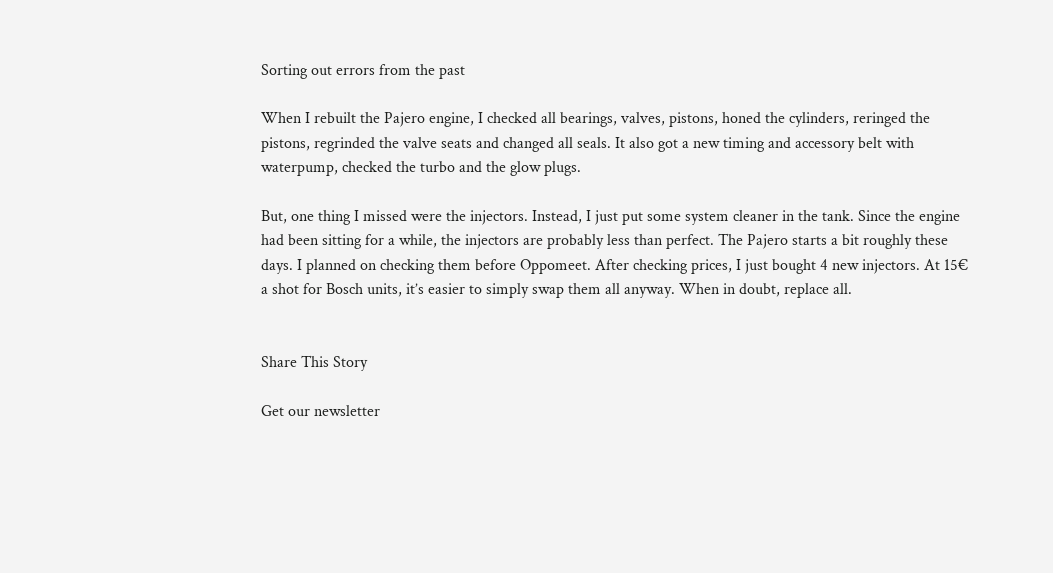Sorting out errors from the past

When I rebuilt the Pajero engine, I checked all bearings, valves, pistons, honed the cylinders, reringed the pistons, regrinded the valve seats and changed all seals. It also got a new timing and accessory belt with waterpump, checked the turbo and the glow plugs.

But, one thing I missed were the injectors. Instead, I just put some system cleaner in the tank. Since the engine had been sitting for a while, the injectors are probably less than perfect. The Pajero starts a bit roughly these days. I planned on checking them before Oppomeet. After checking prices, I just bought 4 new injectors. At 15€ a shot for Bosch units, it’s easier to simply swap them all anyway. When in doubt, replace all.


Share This Story

Get our newsletter